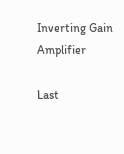Inverting Gain Amplifier

Last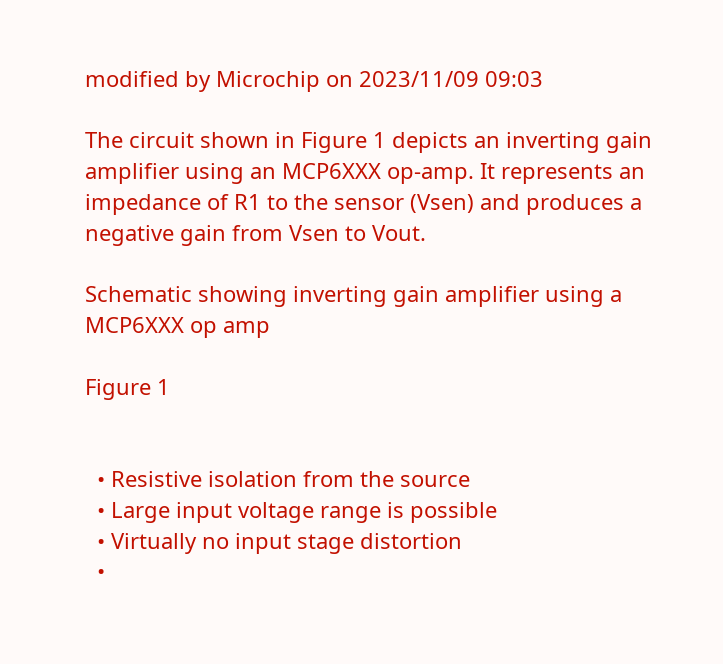modified by Microchip on 2023/11/09 09:03

The circuit shown in Figure 1 depicts an inverting gain amplifier using an MCP6XXX op-amp. It represents an impedance of R1 to the sensor (Vsen) and produces a negative gain from Vsen to Vout.

Schematic showing inverting gain amplifier using a MCP6XXX op amp

Figure 1


  • Resistive isolation from the source
  • Large input voltage range is possible
  • Virtually no input stage distortion
  •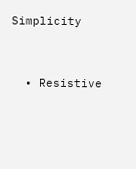Simplicity


  • Resistive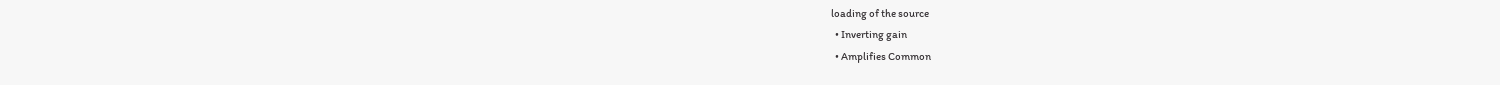loading of the source
  • Inverting gain
  • Amplifies Common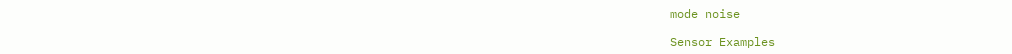mode noise

Sensor Examples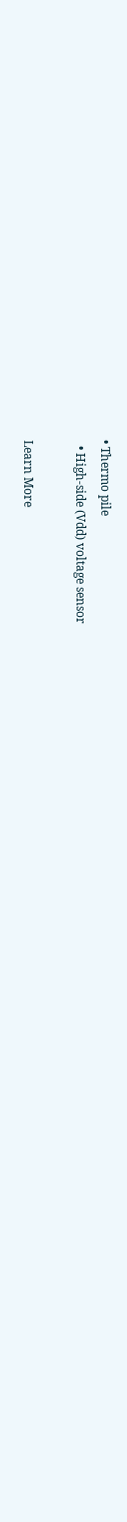• Thermo pile
  • High-side (Vdd) voltage sensor

Learn More